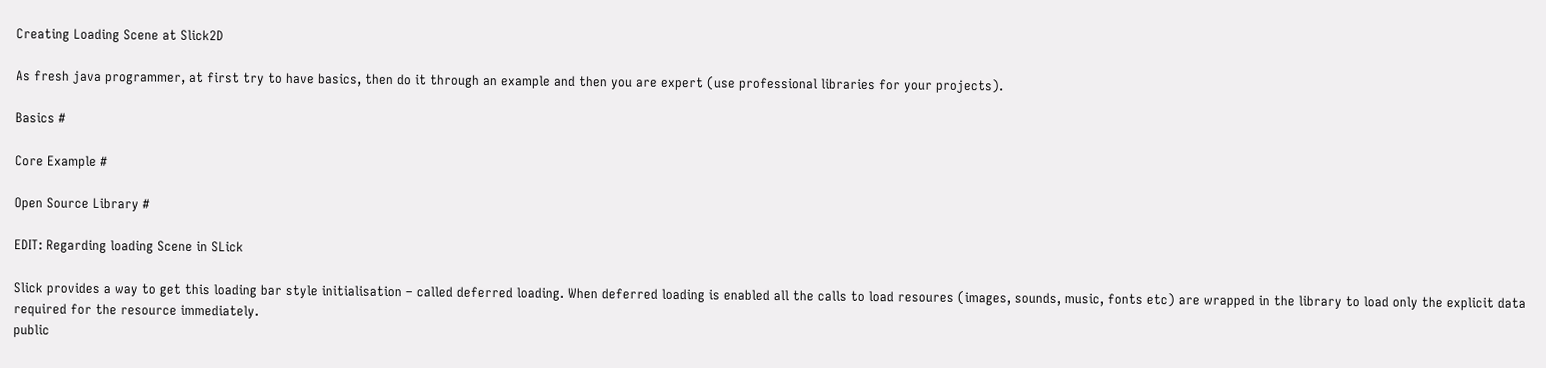Creating Loading Scene at Slick2D

As fresh java programmer, at first try to have basics, then do it through an example and then you are expert (use professional libraries for your projects).

Basics #

Core Example #

Open Source Library #

EDIT: Regarding loading Scene in SLick

Slick provides a way to get this loading bar style initialisation – called deferred loading. When deferred loading is enabled all the calls to load resoures (images, sounds, music, fonts etc) are wrapped in the library to load only the explicit data required for the resource immediately.
public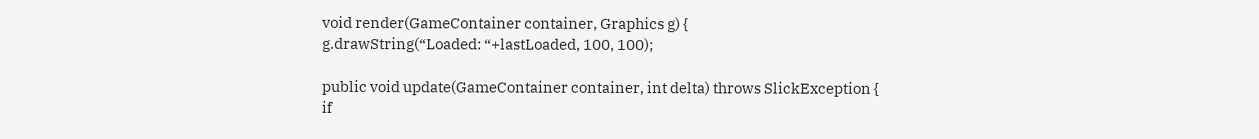void render(GameContainer container, Graphics g) {
g.drawString(“Loaded: “+lastLoaded, 100, 100);

public void update(GameContainer container, int delta) throws SlickException {
if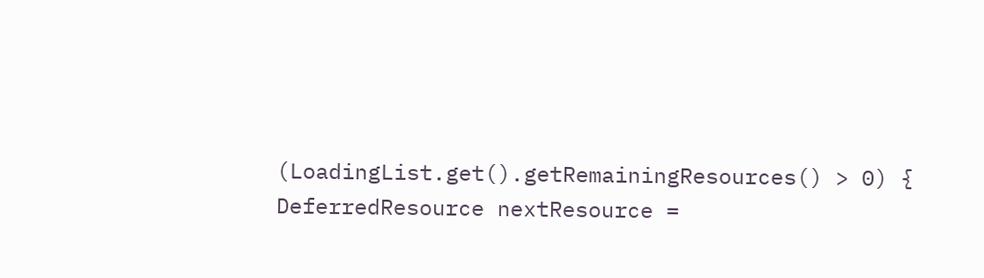(LoadingList.get().getRemainingResources() > 0) {
DeferredResource nextResource =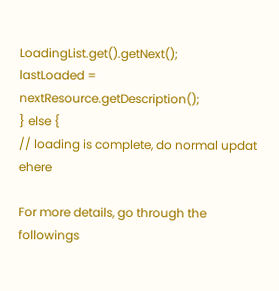LoadingList.get().getNext();
lastLoaded = nextResource.getDescription();
} else {
// loading is complete, do normal updat ehere

For more details, go through the followings